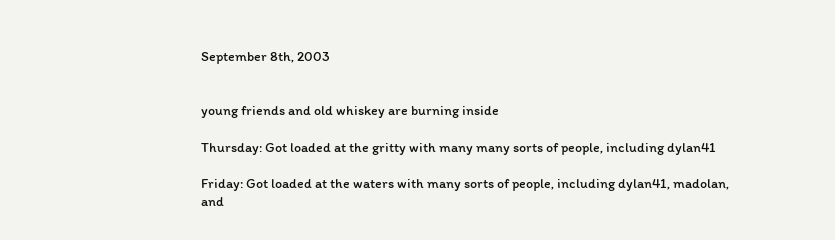September 8th, 2003


young friends and old whiskey are burning inside

Thursday: Got loaded at the gritty with many many sorts of people, including dylan41

Friday: Got loaded at the waters with many sorts of people, including dylan41, madolan, and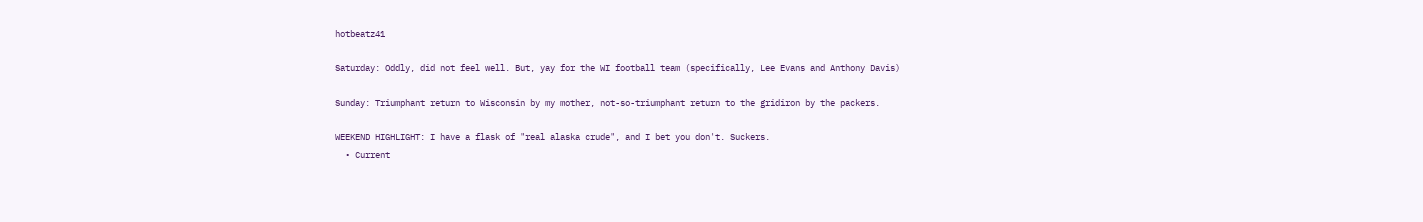hotbeatz41

Saturday: Oddly, did not feel well. But, yay for the WI football team (specifically, Lee Evans and Anthony Davis)

Sunday: Triumphant return to Wisconsin by my mother, not-so-triumphant return to the gridiron by the packers.

WEEKEND HIGHLIGHT: I have a flask of "real alaska crude", and I bet you don't. Suckers.
  • Current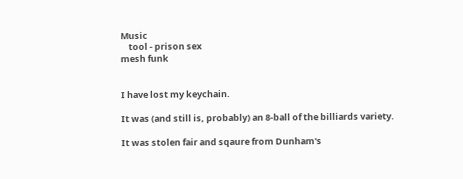Music
    tool - prison sex
mesh funk


I have lost my keychain.

It was (and still is, probably) an 8-ball of the billiards variety.

It was stolen fair and sqaure from Dunham's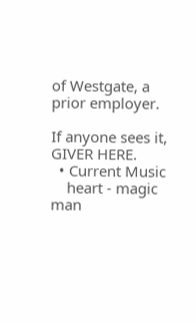of Westgate, a prior employer.

If anyone sees it, GIVER HERE.
  • Current Music
    heart - magic man